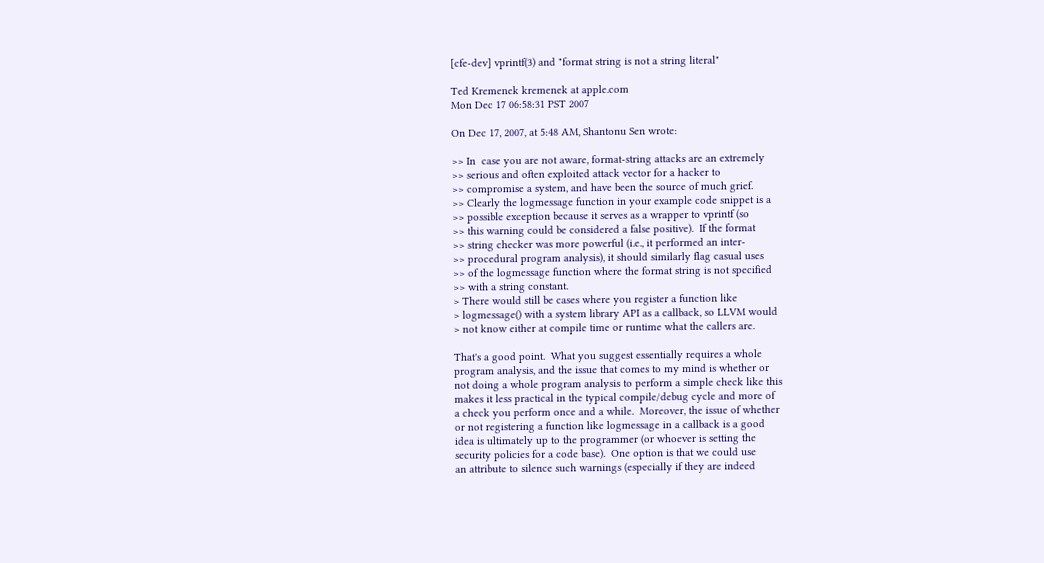[cfe-dev] vprintf(3) and "format string is not a string literal"

Ted Kremenek kremenek at apple.com
Mon Dec 17 06:58:31 PST 2007

On Dec 17, 2007, at 5:48 AM, Shantonu Sen wrote:

>> In  case you are not aware, format-string attacks are an extremely
>> serious and often exploited attack vector for a hacker to
>> compromise a system, and have been the source of much grief.
>> Clearly the logmessage function in your example code snippet is a
>> possible exception because it serves as a wrapper to vprintf (so
>> this warning could be considered a false positive).  If the format
>> string checker was more powerful (i.e., it performed an inter-
>> procedural program analysis), it should similarly flag casual uses
>> of the logmessage function where the format string is not specified
>> with a string constant.
> There would still be cases where you register a function like
> logmessage() with a system library API as a callback, so LLVM would
> not know either at compile time or runtime what the callers are.

That's a good point.  What you suggest essentially requires a whole
program analysis, and the issue that comes to my mind is whether or
not doing a whole program analysis to perform a simple check like this
makes it less practical in the typical compile/debug cycle and more of
a check you perform once and a while.  Moreover, the issue of whether
or not registering a function like logmessage in a callback is a good
idea is ultimately up to the programmer (or whoever is setting the
security policies for a code base).  One option is that we could use
an attribute to silence such warnings (especially if they are indeed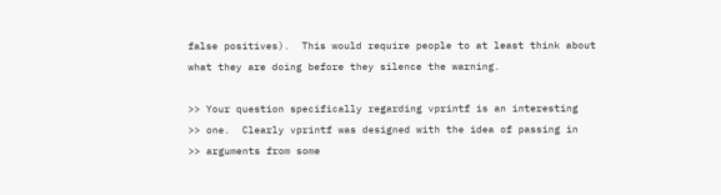false positives).  This would require people to at least think about
what they are doing before they silence the warning.

>> Your question specifically regarding vprintf is an interesting
>> one.  Clearly vprintf was designed with the idea of passing in
>> arguments from some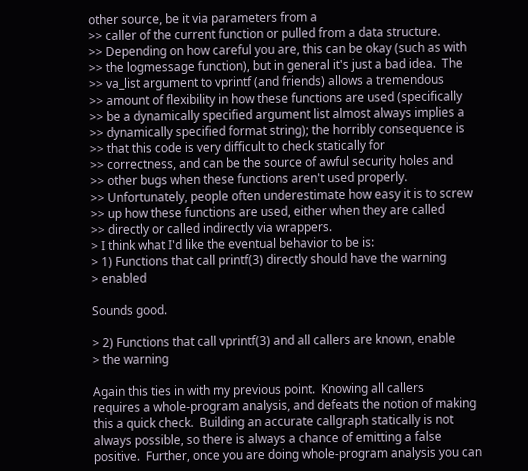other source, be it via parameters from a
>> caller of the current function or pulled from a data structure.
>> Depending on how careful you are, this can be okay (such as with
>> the logmessage function), but in general it's just a bad idea.  The
>> va_list argument to vprintf (and friends) allows a tremendous
>> amount of flexibility in how these functions are used (specifically
>> be a dynamically specified argument list almost always implies a
>> dynamically specified format string); the horribly consequence is
>> that this code is very difficult to check statically for
>> correctness, and can be the source of awful security holes and
>> other bugs when these functions aren't used properly.
>> Unfortunately, people often underestimate how easy it is to screw
>> up how these functions are used, either when they are called
>> directly or called indirectly via wrappers.
> I think what I'd like the eventual behavior to be is:
> 1) Functions that call printf(3) directly should have the warning
> enabled

Sounds good.

> 2) Functions that call vprintf(3) and all callers are known, enable
> the warning

Again this ties in with my previous point.  Knowing all callers
requires a whole-program analysis, and defeats the notion of making
this a quick check.  Building an accurate callgraph statically is not
always possible, so there is always a chance of emitting a false
positive.  Further, once you are doing whole-program analysis you can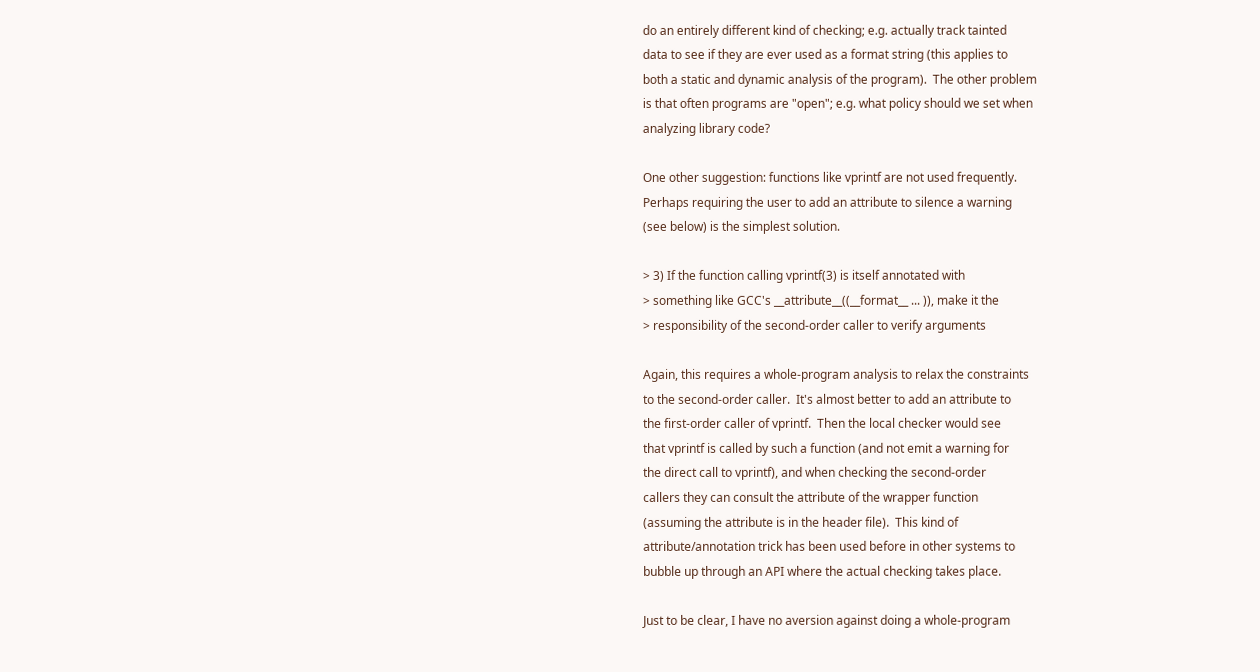do an entirely different kind of checking; e.g. actually track tainted
data to see if they are ever used as a format string (this applies to
both a static and dynamic analysis of the program).  The other problem
is that often programs are "open"; e.g. what policy should we set when
analyzing library code?

One other suggestion: functions like vprintf are not used frequently.
Perhaps requiring the user to add an attribute to silence a warning
(see below) is the simplest solution.

> 3) If the function calling vprintf(3) is itself annotated with
> something like GCC's __attribute__((__format__ ... )), make it the
> responsibility of the second-order caller to verify arguments

Again, this requires a whole-program analysis to relax the constraints
to the second-order caller.  It's almost better to add an attribute to
the first-order caller of vprintf.  Then the local checker would see
that vprintf is called by such a function (and not emit a warning for
the direct call to vprintf), and when checking the second-order
callers they can consult the attribute of the wrapper function
(assuming the attribute is in the header file).  This kind of
attribute/annotation trick has been used before in other systems to
bubble up through an API where the actual checking takes place.

Just to be clear, I have no aversion against doing a whole-program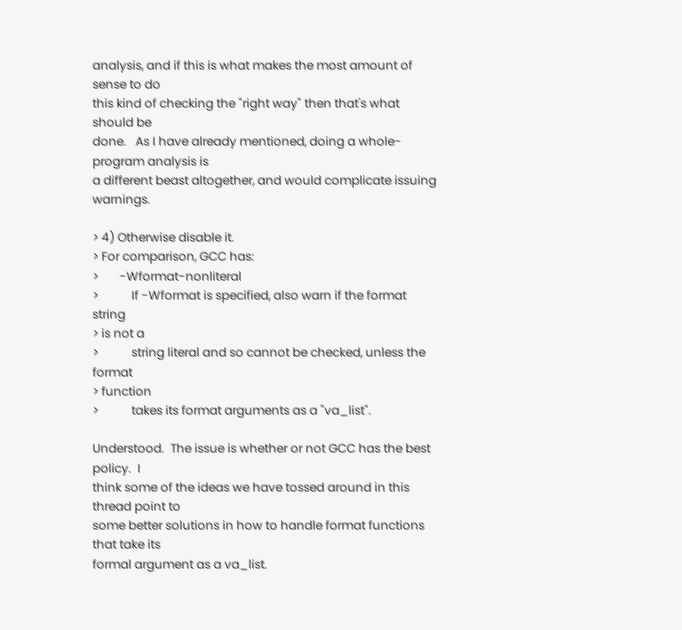analysis, and if this is what makes the most amount of sense to do
this kind of checking the "right way" then that's what should be
done.   As I have already mentioned, doing a whole-program analysis is
a different beast altogether, and would complicate issuing warnings.

> 4) Otherwise disable it.
> For comparison, GCC has:
>       -Wformat-nonliteral
>           If -Wformat is specified, also warn if the format string
> is not a
>           string literal and so cannot be checked, unless the format
> function
>           takes its format arguments as a "va_list".

Understood.  The issue is whether or not GCC has the best policy.  I
think some of the ideas we have tossed around in this thread point to
some better solutions in how to handle format functions that take its
formal argument as a va_list.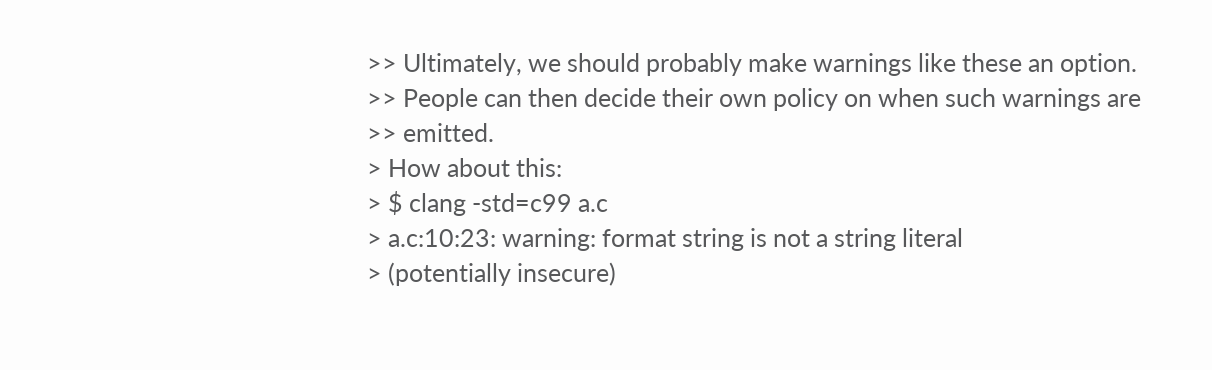>> Ultimately, we should probably make warnings like these an option.
>> People can then decide their own policy on when such warnings are
>> emitted.
> How about this:
> $ clang -std=c99 a.c
> a.c:10:23: warning: format string is not a string literal
> (potentially insecure)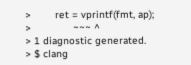>        ret = vprintf(fmt, ap);
>              ~~~ ^
> 1 diagnostic generated.
> $ clang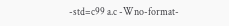-std=c99 a.c -Wno-format-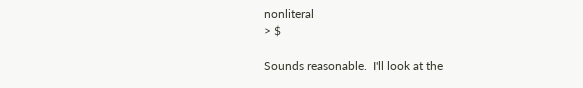nonliteral
> $

Sounds reasonable.  I'll look at the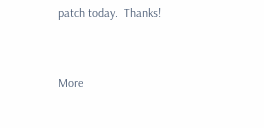patch today.  Thanks!


More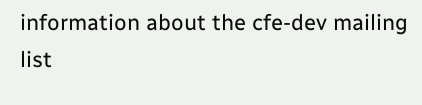information about the cfe-dev mailing list